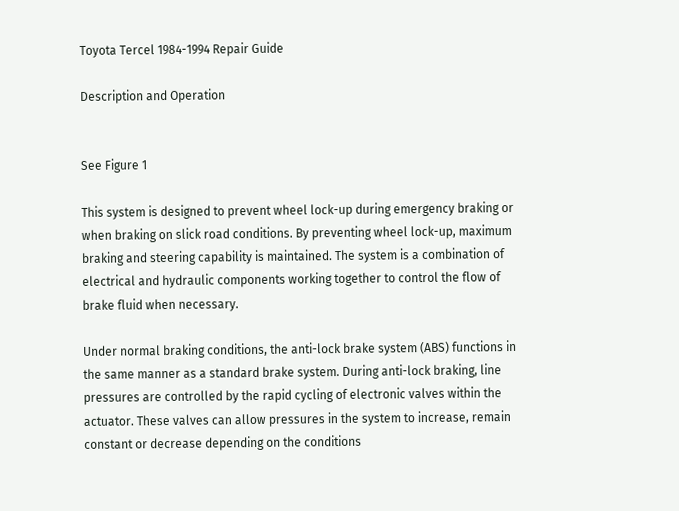Toyota Tercel 1984-1994 Repair Guide

Description and Operation


See Figure 1

This system is designed to prevent wheel lock-up during emergency braking or when braking on slick road conditions. By preventing wheel lock-up, maximum braking and steering capability is maintained. The system is a combination of electrical and hydraulic components working together to control the flow of brake fluid when necessary.

Under normal braking conditions, the anti-lock brake system (ABS) functions in the same manner as a standard brake system. During anti-lock braking, line pressures are controlled by the rapid cycling of electronic valves within the actuator. These valves can allow pressures in the system to increase, remain constant or decrease depending on the conditions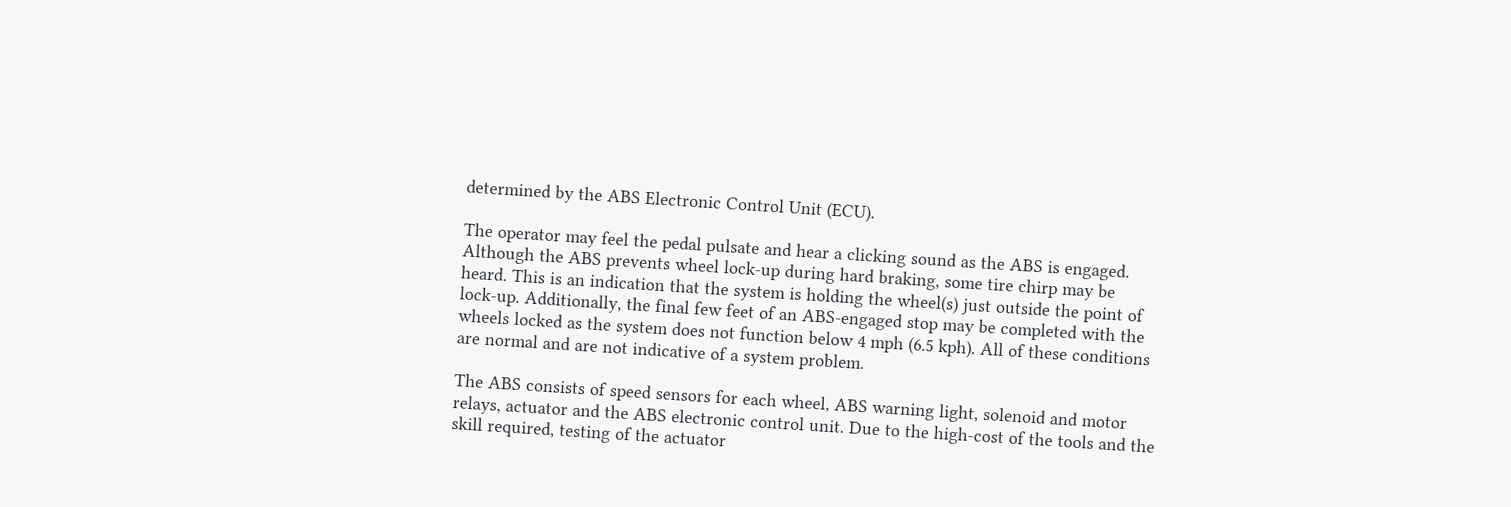determined by the ABS Electronic Control Unit (ECU).

The operator may feel the pedal pulsate and hear a clicking sound as the ABS is engaged. Although the ABS prevents wheel lock-up during hard braking, some tire chirp may be heard. This is an indication that the system is holding the wheel(s) just outside the point of lock-up. Additionally, the final few feet of an ABS-engaged stop may be completed with the wheels locked as the system does not function below 4 mph (6.5 kph). All of these conditions are normal and are not indicative of a system problem.

The ABS consists of speed sensors for each wheel, ABS warning light, solenoid and motor relays, actuator and the ABS electronic control unit. Due to the high-cost of the tools and the skill required, testing of the actuator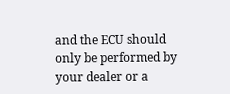and the ECU should only be performed by your dealer or a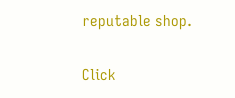reputable shop.

Click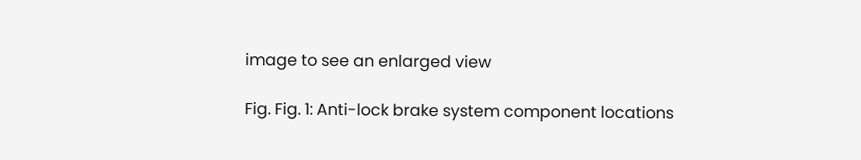image to see an enlarged view

Fig. Fig. 1: Anti-lock brake system component locations